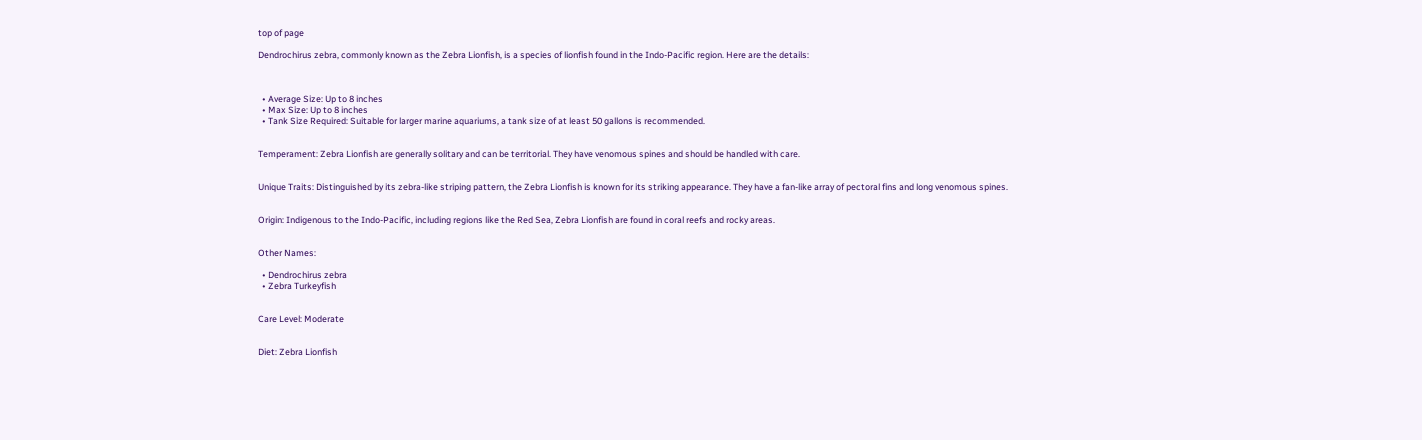top of page

Dendrochirus zebra, commonly known as the Zebra Lionfish, is a species of lionfish found in the Indo-Pacific region. Here are the details:



  • Average Size: Up to 8 inches
  • Max Size: Up to 8 inches
  • Tank Size Required: Suitable for larger marine aquariums, a tank size of at least 50 gallons is recommended.


Temperament: Zebra Lionfish are generally solitary and can be territorial. They have venomous spines and should be handled with care.


Unique Traits: Distinguished by its zebra-like striping pattern, the Zebra Lionfish is known for its striking appearance. They have a fan-like array of pectoral fins and long venomous spines.


Origin: Indigenous to the Indo-Pacific, including regions like the Red Sea, Zebra Lionfish are found in coral reefs and rocky areas.


Other Names:

  • Dendrochirus zebra
  • Zebra Turkeyfish


Care Level: Moderate


Diet: Zebra Lionfish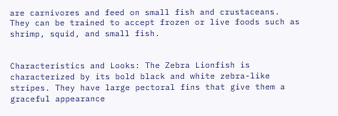are carnivores and feed on small fish and crustaceans. They can be trained to accept frozen or live foods such as shrimp, squid, and small fish.


Characteristics and Looks: The Zebra Lionfish is characterized by its bold black and white zebra-like stripes. They have large pectoral fins that give them a graceful appearance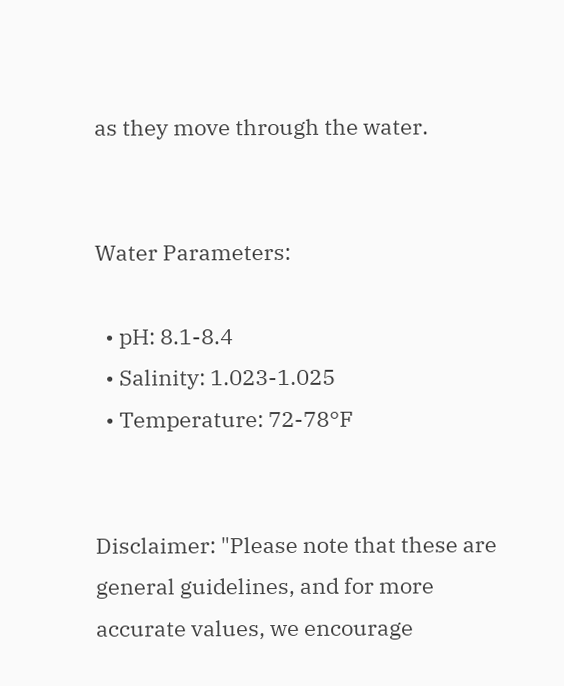as they move through the water.


Water Parameters:

  • pH: 8.1-8.4
  • Salinity: 1.023-1.025
  • Temperature: 72-78°F


Disclaimer: "Please note that these are general guidelines, and for more accurate values, we encourage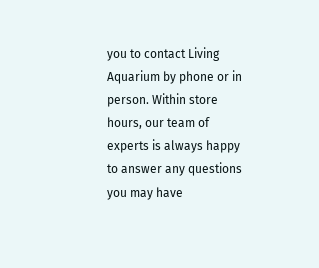you to contact Living Aquarium by phone or in person. Within store hours, our team of experts is always happy to answer any questions you may have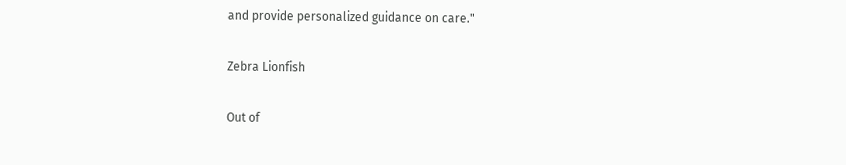and provide personalized guidance on care."

Zebra Lionfish

Out of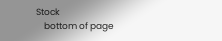Stock
    bottom of page